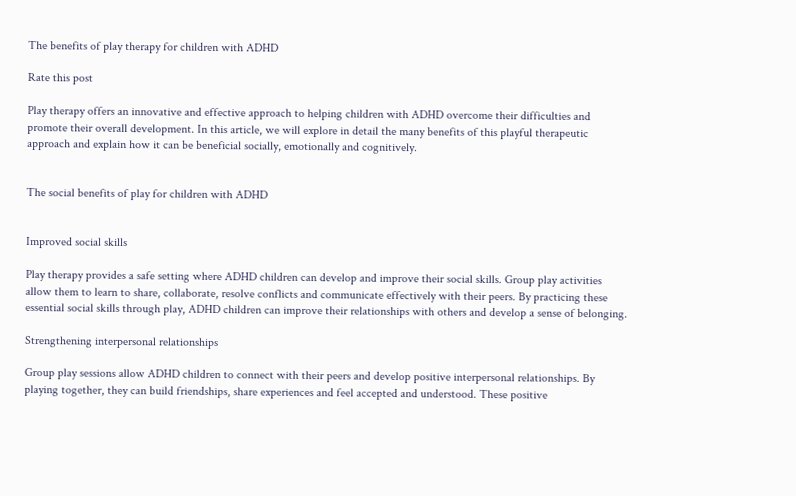The benefits of play therapy for children with ADHD

Rate this post

Play therapy offers an innovative and effective approach to helping children with ADHD overcome their difficulties and promote their overall development. In this article, we will explore in detail the many benefits of this playful therapeutic approach and explain how it can be beneficial socially, emotionally and cognitively.


The social benefits of play for children with ADHD


Improved social skills

Play therapy provides a safe setting where ADHD children can develop and improve their social skills. Group play activities allow them to learn to share, collaborate, resolve conflicts and communicate effectively with their peers. By practicing these essential social skills through play, ADHD children can improve their relationships with others and develop a sense of belonging.

Strengthening interpersonal relationships

Group play sessions allow ADHD children to connect with their peers and develop positive interpersonal relationships. By playing together, they can build friendships, share experiences and feel accepted and understood. These positive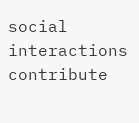social interactions contribute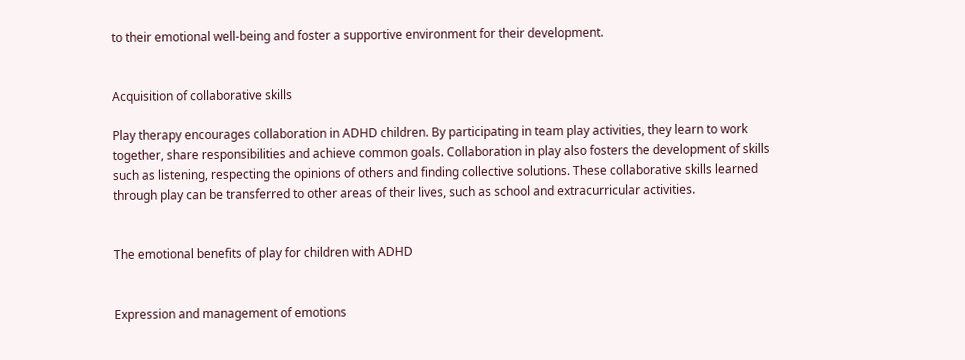to their emotional well-being and foster a supportive environment for their development.


Acquisition of collaborative skills

Play therapy encourages collaboration in ADHD children. By participating in team play activities, they learn to work together, share responsibilities and achieve common goals. Collaboration in play also fosters the development of skills such as listening, respecting the opinions of others and finding collective solutions. These collaborative skills learned through play can be transferred to other areas of their lives, such as school and extracurricular activities.


The emotional benefits of play for children with ADHD


Expression and management of emotions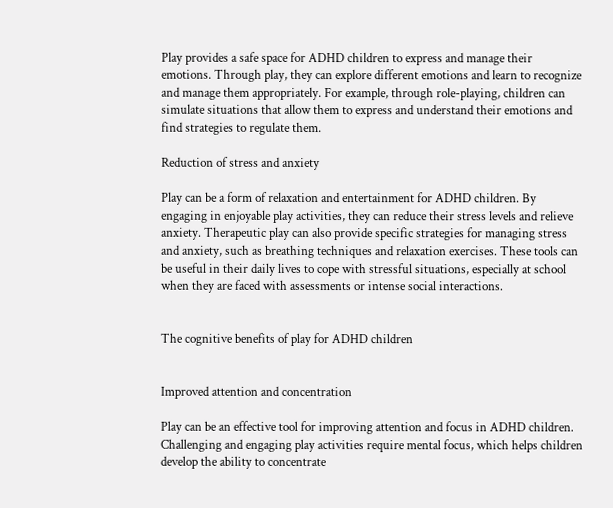Play provides a safe space for ADHD children to express and manage their emotions. Through play, they can explore different emotions and learn to recognize and manage them appropriately. For example, through role-playing, children can simulate situations that allow them to express and understand their emotions and find strategies to regulate them.

Reduction of stress and anxiety

Play can be a form of relaxation and entertainment for ADHD children. By engaging in enjoyable play activities, they can reduce their stress levels and relieve anxiety. Therapeutic play can also provide specific strategies for managing stress and anxiety, such as breathing techniques and relaxation exercises. These tools can be useful in their daily lives to cope with stressful situations, especially at school when they are faced with assessments or intense social interactions.


The cognitive benefits of play for ADHD children


Improved attention and concentration

Play can be an effective tool for improving attention and focus in ADHD children. Challenging and engaging play activities require mental focus, which helps children develop the ability to concentrate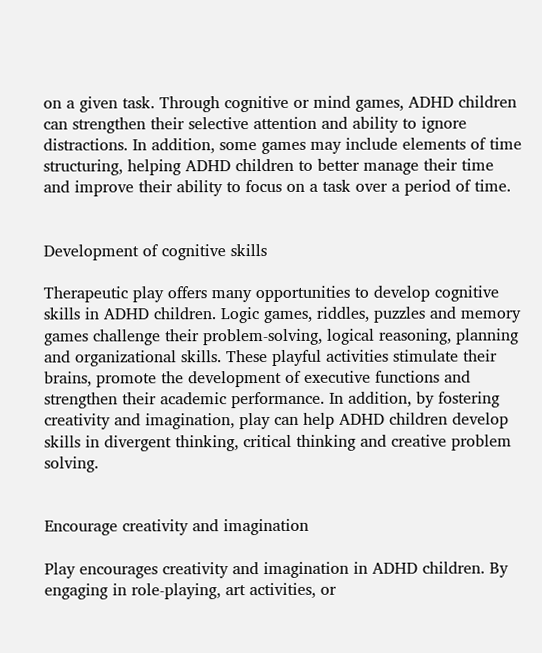on a given task. Through cognitive or mind games, ADHD children can strengthen their selective attention and ability to ignore distractions. In addition, some games may include elements of time structuring, helping ADHD children to better manage their time and improve their ability to focus on a task over a period of time.


Development of cognitive skills

Therapeutic play offers many opportunities to develop cognitive skills in ADHD children. Logic games, riddles, puzzles and memory games challenge their problem-solving, logical reasoning, planning and organizational skills. These playful activities stimulate their brains, promote the development of executive functions and strengthen their academic performance. In addition, by fostering creativity and imagination, play can help ADHD children develop skills in divergent thinking, critical thinking and creative problem solving.


Encourage creativity and imagination

Play encourages creativity and imagination in ADHD children. By engaging in role-playing, art activities, or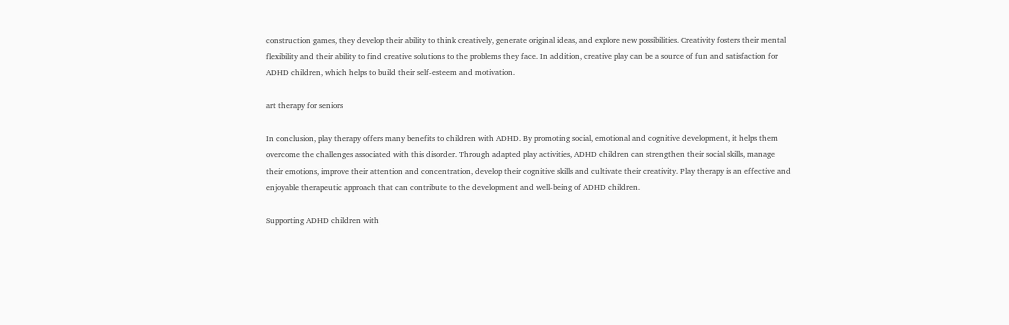construction games, they develop their ability to think creatively, generate original ideas, and explore new possibilities. Creativity fosters their mental flexibility and their ability to find creative solutions to the problems they face. In addition, creative play can be a source of fun and satisfaction for ADHD children, which helps to build their self-esteem and motivation.

art therapy for seniors

In conclusion, play therapy offers many benefits to children with ADHD. By promoting social, emotional and cognitive development, it helps them overcome the challenges associated with this disorder. Through adapted play activities, ADHD children can strengthen their social skills, manage their emotions, improve their attention and concentration, develop their cognitive skills and cultivate their creativity. Play therapy is an effective and enjoyable therapeutic approach that can contribute to the development and well-being of ADHD children.

Supporting ADHD children with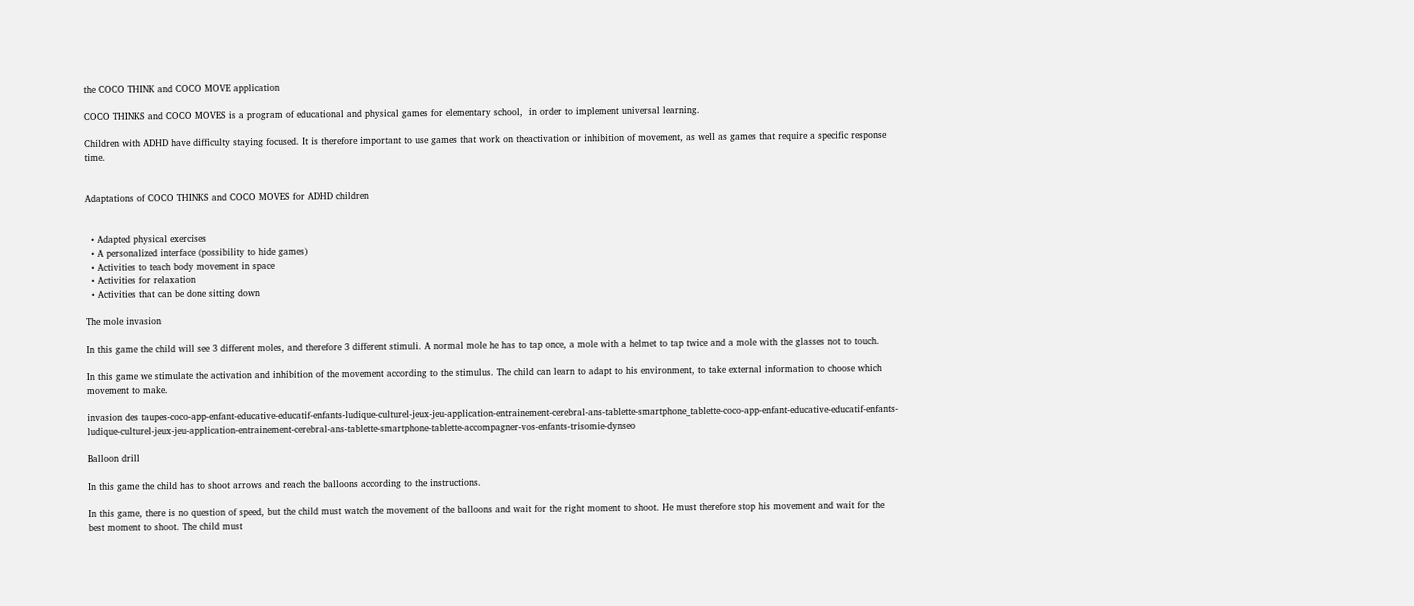the COCO THINK and COCO MOVE application

COCO THINKS and COCO MOVES is a program of educational and physical games for elementary school,  in order to implement universal learning.

Children with ADHD have difficulty staying focused. It is therefore important to use games that work on theactivation or inhibition of movement, as well as games that require a specific response time.


Adaptations of COCO THINKS and COCO MOVES for ADHD children


  • Adapted physical exercises
  • A personalized interface (possibility to hide games)
  • Activities to teach body movement in space
  • Activities for relaxation
  • Activities that can be done sitting down

The mole invasion

In this game the child will see 3 different moles, and therefore 3 different stimuli. A normal mole he has to tap once, a mole with a helmet to tap twice and a mole with the glasses not to touch.

In this game we stimulate the activation and inhibition of the movement according to the stimulus. The child can learn to adapt to his environment, to take external information to choose which movement to make.

invasion des taupes-coco-app-enfant-educative-educatif-enfants-ludique-culturel-jeux-jeu-application-entrainement-cerebral-ans-tablette-smartphone_tablette-coco-app-enfant-educative-educatif-enfants-ludique-culturel-jeux-jeu-application-entrainement-cerebral-ans-tablette-smartphone-tablette-accompagner-vos-enfants-trisomie-dynseo

Balloon drill

In this game the child has to shoot arrows and reach the balloons according to the instructions.

In this game, there is no question of speed, but the child must watch the movement of the balloons and wait for the right moment to shoot. He must therefore stop his movement and wait for the best moment to shoot. The child must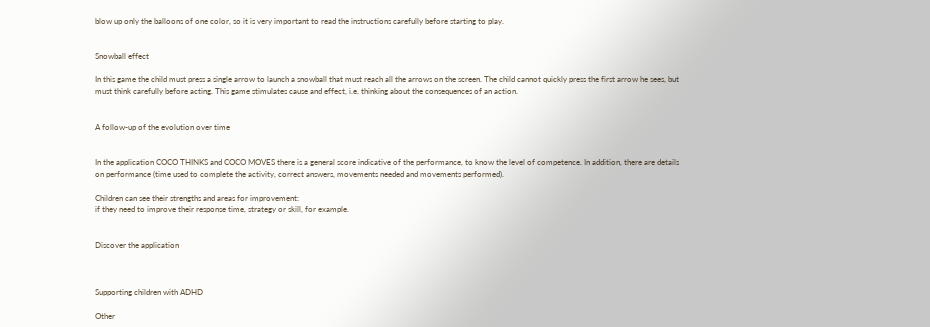blow up only the balloons of one color, so it is very important to read the instructions carefully before starting to play.


Snowball effect

In this game the child must press a single arrow to launch a snowball that must reach all the arrows on the screen. The child cannot quickly press the first arrow he sees, but must think carefully before acting. This game stimulates cause and effect, i.e. thinking about the consequences of an action.


A follow-up of the evolution over time


In the application COCO THINKS and COCO MOVES there is a general score indicative of the performance, to know the level of competence. In addition, there are details on performance (time used to complete the activity, correct answers, movements needed and movements performed).

Children can see their strengths and areas for improvement:
if they need to improve their response time, strategy or skill, for example.


Discover the application



Supporting children with ADHD

Other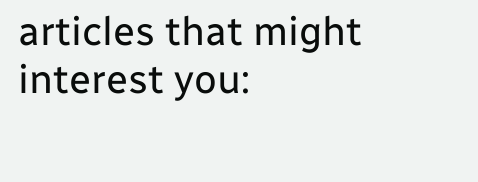articles that might interest you: